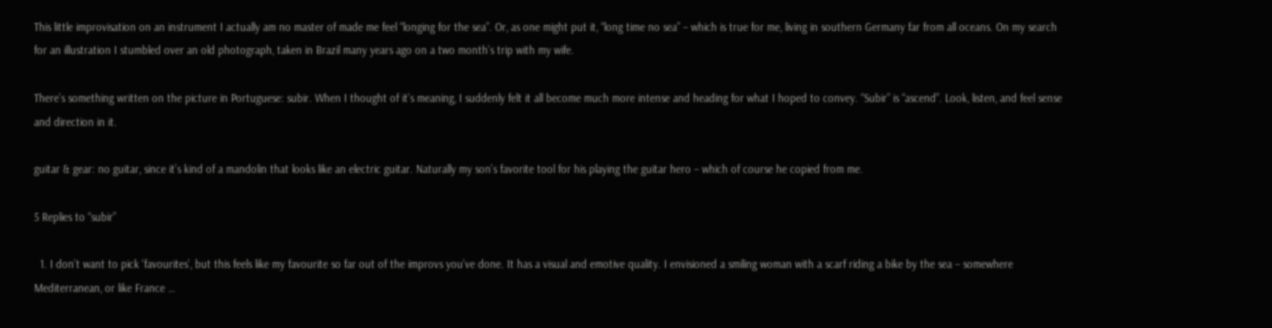This little improvisation on an instrument I actually am no master of made me feel “longing for the sea”. Or, as one might put it, “long time no sea” – which is true for me, living in southern Germany far from all oceans. On my search for an illustration I stumbled over an old photograph, taken in Brazil many years ago on a two month’s trip with my wife.

There’s something written on the picture in Portuguese: subir. When I thought of it’s meaning, I suddenly felt it all become much more intense and heading for what I hoped to convey. “Subir” is “ascend”. Look, listen, and feel sense and direction in it.

guitar & gear: no guitar, since it’s kind of a mandolin that looks like an electric guitar. Naturally my son’s favorite tool for his playing the guitar hero – which of course he copied from me.

5 Replies to “subir”

  1. I don’t want to pick ‘favourites’, but this feels like my favourite so far out of the improvs you’ve done. It has a visual and emotive quality. I envisioned a smiling woman with a scarf riding a bike by the sea – somewhere Mediterranean, or like France …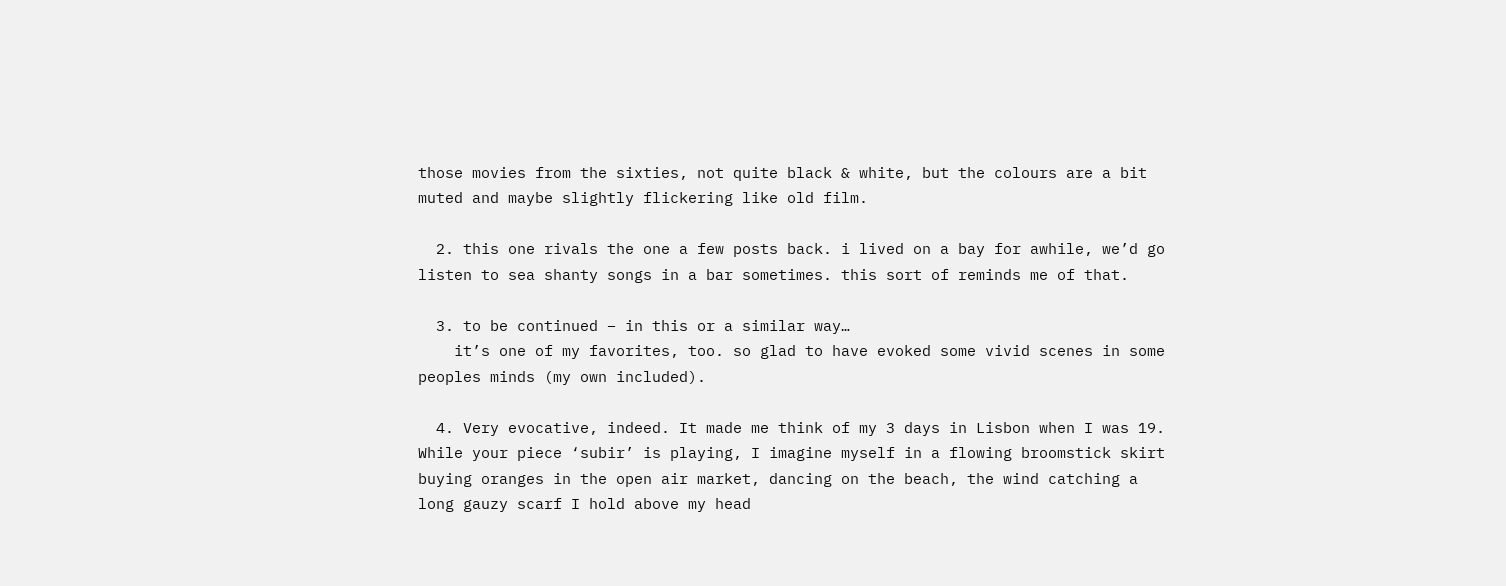those movies from the sixties, not quite black & white, but the colours are a bit muted and maybe slightly flickering like old film.

  2. this one rivals the one a few posts back. i lived on a bay for awhile, we’d go listen to sea shanty songs in a bar sometimes. this sort of reminds me of that.

  3. to be continued – in this or a similar way…
    it’s one of my favorites, too. so glad to have evoked some vivid scenes in some peoples minds (my own included).

  4. Very evocative, indeed. It made me think of my 3 days in Lisbon when I was 19. While your piece ‘subir’ is playing, I imagine myself in a flowing broomstick skirt buying oranges in the open air market, dancing on the beach, the wind catching a long gauzy scarf I hold above my head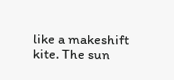like a makeshift kite. The sun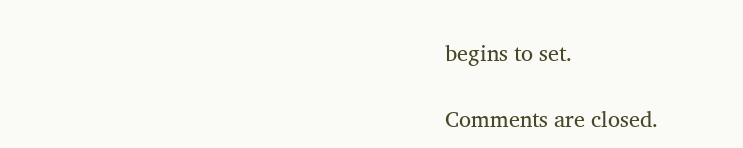begins to set.

Comments are closed.